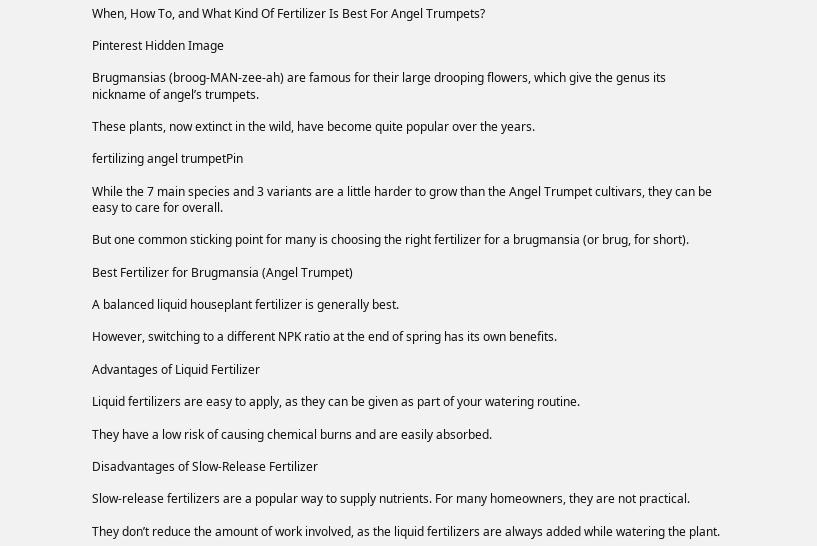When, How To, and What Kind Of Fertilizer Is Best For Angel Trumpets?

Pinterest Hidden Image

Brugmansias (broog-MAN-zee-ah) are famous for their large drooping flowers, which give the genus its nickname of angel’s trumpets.

These plants, now extinct in the wild, have become quite popular over the years.

fertilizing angel trumpetPin

While the 7 main species and 3 variants are a little harder to grow than the Angel Trumpet cultivars, they can be easy to care for overall.

But one common sticking point for many is choosing the right fertilizer for a brugmansia (or brug, for short).

Best Fertilizer for Brugmansia (Angel Trumpet)

A balanced liquid houseplant fertilizer is generally best.

However, switching to a different NPK ratio at the end of spring has its own benefits.

Advantages of Liquid Fertilizer

Liquid fertilizers are easy to apply, as they can be given as part of your watering routine.

They have a low risk of causing chemical burns and are easily absorbed.

Disadvantages of Slow-Release Fertilizer

Slow-release fertilizers are a popular way to supply nutrients. For many homeowners, they are not practical.

They don’t reduce the amount of work involved, as the liquid fertilizers are always added while watering the plant.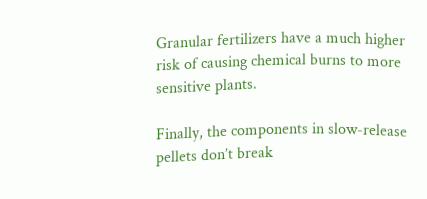Granular fertilizers have a much higher risk of causing chemical burns to more sensitive plants.

Finally, the components in slow-release pellets don’t break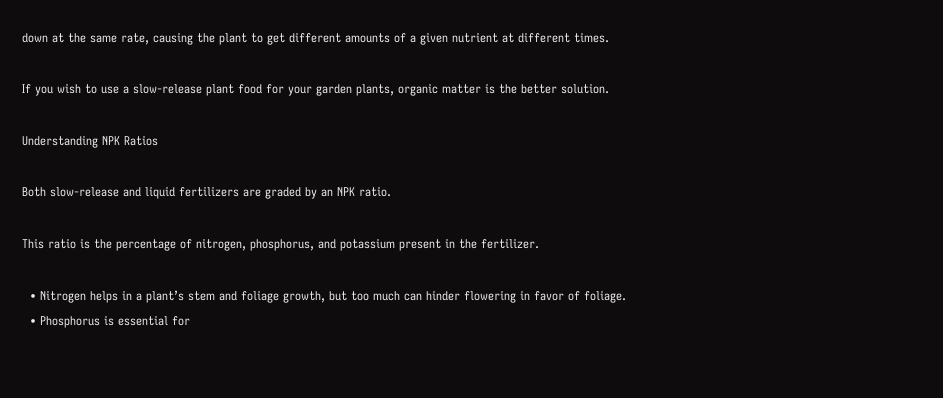down at the same rate, causing the plant to get different amounts of a given nutrient at different times.

If you wish to use a slow-release plant food for your garden plants, organic matter is the better solution.

Understanding NPK Ratios

Both slow-release and liquid fertilizers are graded by an NPK ratio.

This ratio is the percentage of nitrogen, phosphorus, and potassium present in the fertilizer.

  • Nitrogen helps in a plant’s stem and foliage growth, but too much can hinder flowering in favor of foliage.
  • Phosphorus is essential for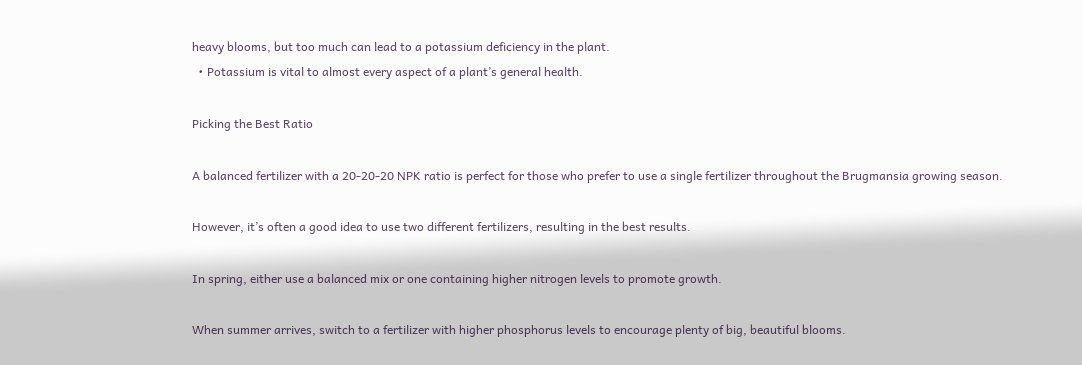heavy blooms, but too much can lead to a potassium deficiency in the plant.
  • Potassium is vital to almost every aspect of a plant’s general health.

Picking the Best Ratio

A balanced fertilizer with a 20-20-20 NPK ratio is perfect for those who prefer to use a single fertilizer throughout the Brugmansia growing season.

However, it’s often a good idea to use two different fertilizers, resulting in the best results.

In spring, either use a balanced mix or one containing higher nitrogen levels to promote growth.

When summer arrives, switch to a fertilizer with higher phosphorus levels to encourage plenty of big, beautiful blooms.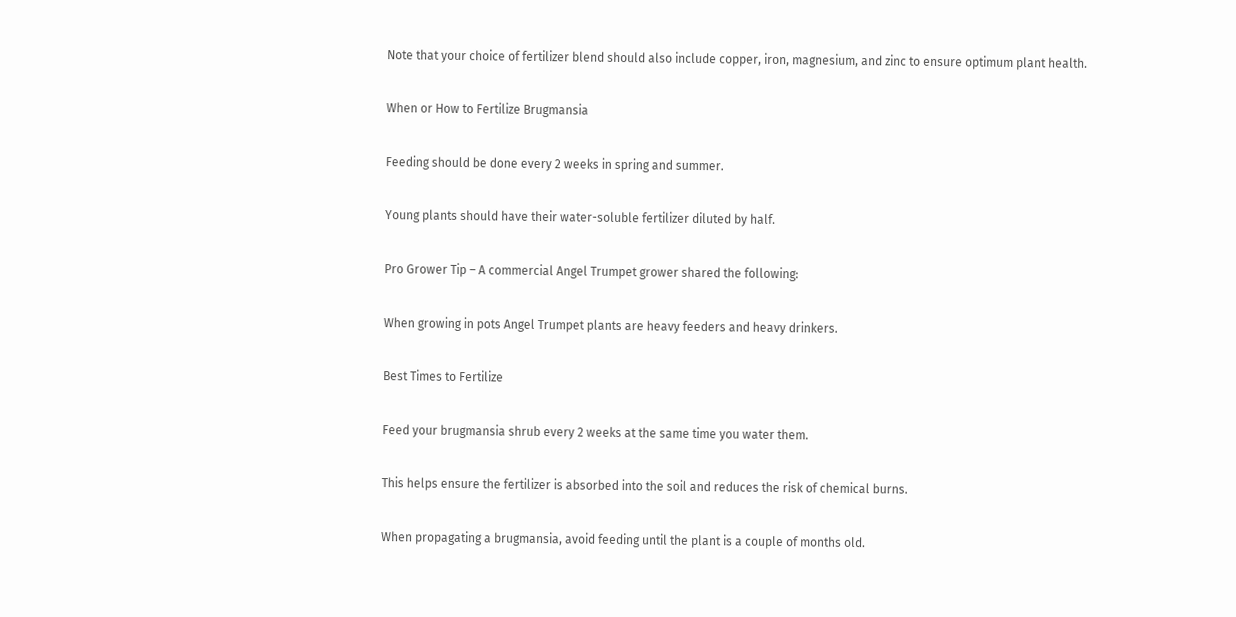Note that your choice of fertilizer blend should also include copper, iron, magnesium, and zinc to ensure optimum plant health.

When or How to Fertilize Brugmansia

Feeding should be done every 2 weeks in spring and summer.

Young plants should have their water-soluble fertilizer diluted by half.

Pro Grower Tip – A commercial Angel Trumpet grower shared the following:

When growing in pots Angel Trumpet plants are heavy feeders and heavy drinkers.

Best Times to Fertilize

Feed your brugmansia shrub every 2 weeks at the same time you water them.

This helps ensure the fertilizer is absorbed into the soil and reduces the risk of chemical burns.

When propagating a brugmansia, avoid feeding until the plant is a couple of months old.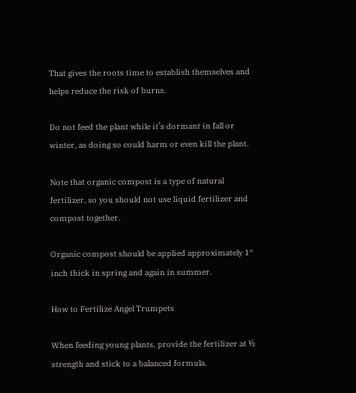That gives the roots time to establish themselves and helps reduce the risk of burns.

Do not feed the plant while it’s dormant in fall or winter, as doing so could harm or even kill the plant.

Note that organic compost is a type of natural fertilizer, so you should not use liquid fertilizer and compost together.

Organic compost should be applied approximately 1″ inch thick in spring and again in summer.

How to Fertilize Angel Trumpets

When feeding young plants, provide the fertilizer at ½ strength and stick to a balanced formula.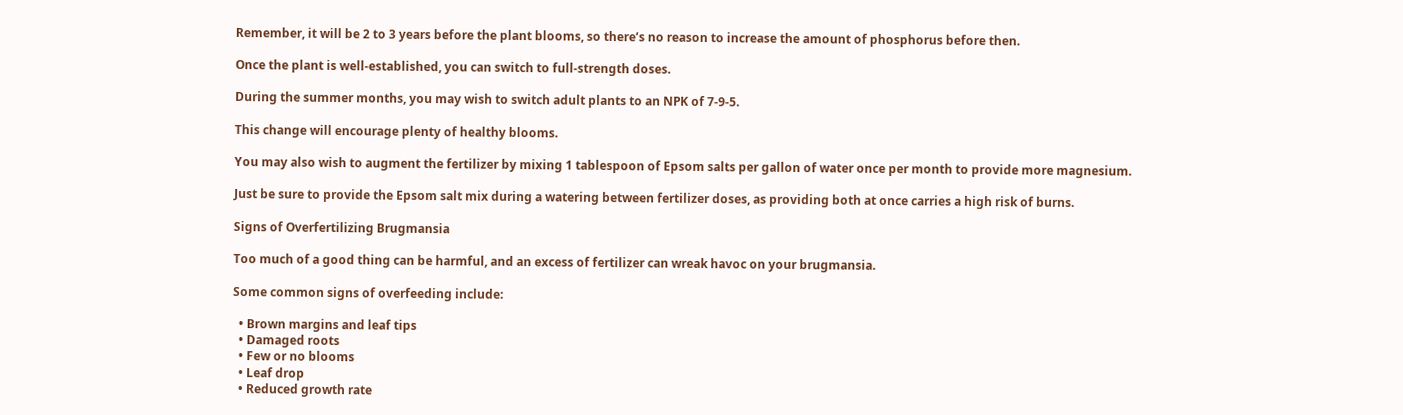Remember, it will be 2 to 3 years before the plant blooms, so there’s no reason to increase the amount of phosphorus before then.

Once the plant is well-established, you can switch to full-strength doses.

During the summer months, you may wish to switch adult plants to an NPK of 7-9-5.

This change will encourage plenty of healthy blooms.

You may also wish to augment the fertilizer by mixing 1 tablespoon of Epsom salts per gallon of water once per month to provide more magnesium.

Just be sure to provide the Epsom salt mix during a watering between fertilizer doses, as providing both at once carries a high risk of burns.

Signs of Overfertilizing Brugmansia

Too much of a good thing can be harmful, and an excess of fertilizer can wreak havoc on your brugmansia.

Some common signs of overfeeding include:

  • Brown margins and leaf tips
  • Damaged roots
  • Few or no blooms
  • Leaf drop
  • Reduced growth rate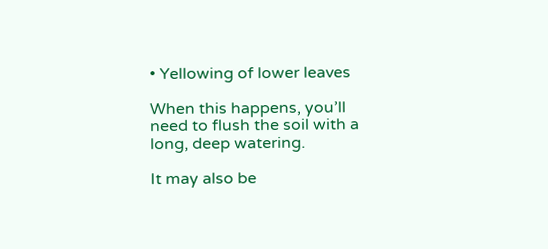• Yellowing of lower leaves

When this happens, you’ll need to flush the soil with a long, deep watering.

It may also be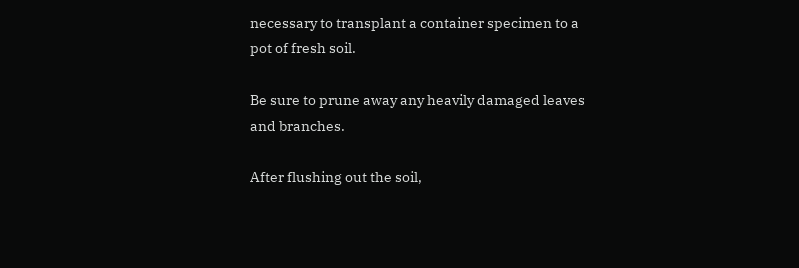necessary to transplant a container specimen to a pot of fresh soil.

Be sure to prune away any heavily damaged leaves and branches.

After flushing out the soil,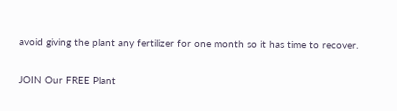avoid giving the plant any fertilizer for one month so it has time to recover.

JOIN Our FREE Plant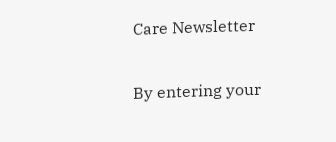Care Newsletter

By entering your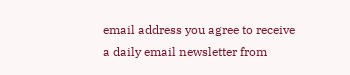email address you agree to receive a daily email newsletter from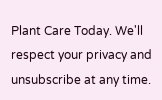Plant Care Today. We'll respect your privacy and unsubscribe at any time.